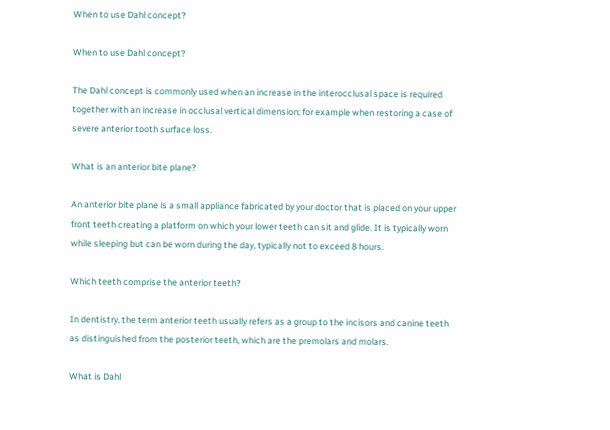When to use Dahl concept?

When to use Dahl concept?

The Dahl concept is commonly used when an increase in the interocclusal space is required together with an increase in occlusal vertical dimension; for example when restoring a case of severe anterior tooth surface loss.

What is an anterior bite plane?

An anterior bite plane is a small appliance fabricated by your doctor that is placed on your upper front teeth creating a platform on which your lower teeth can sit and glide. It is typically worn while sleeping but can be worn during the day, typically not to exceed 8 hours.

Which teeth comprise the anterior teeth?

In dentistry, the term anterior teeth usually refers as a group to the incisors and canine teeth as distinguished from the posterior teeth, which are the premolars and molars.

What is Dahl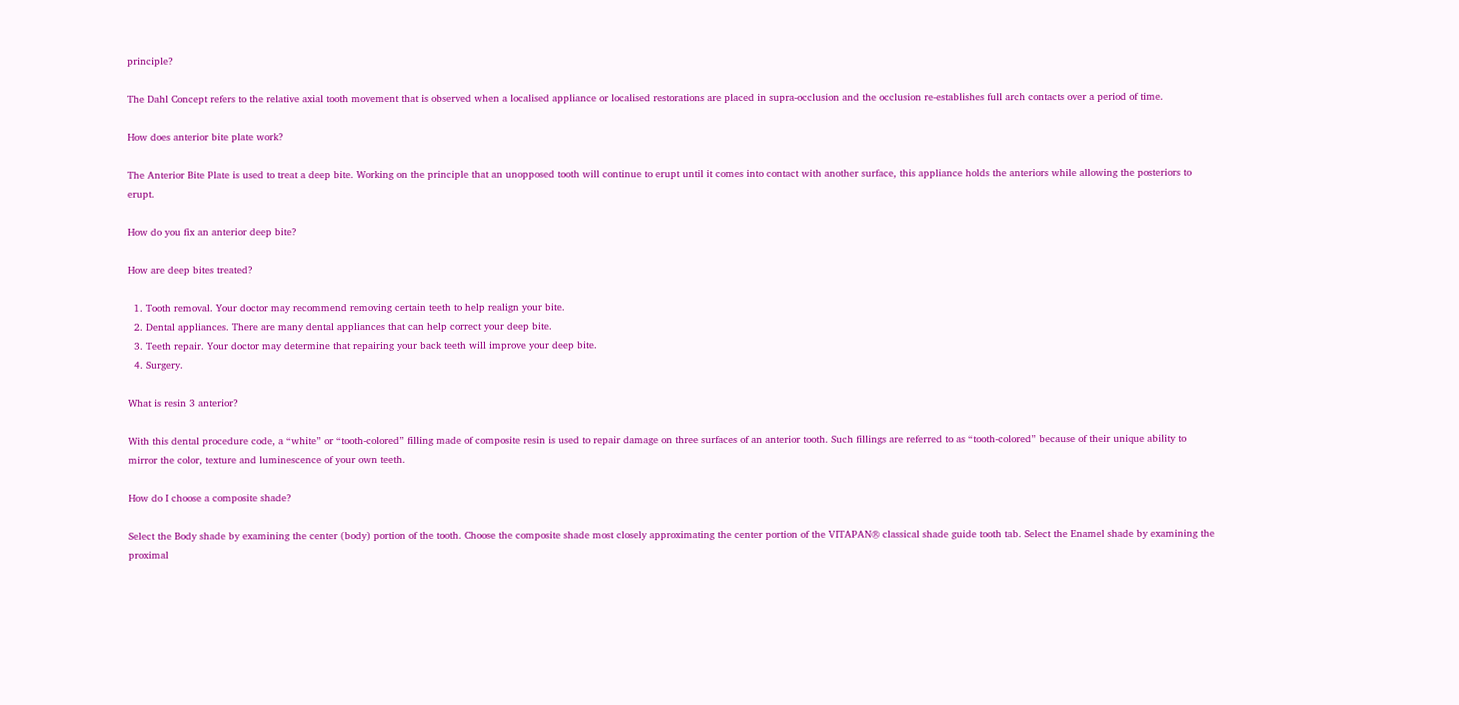principle?

The Dahl Concept refers to the relative axial tooth movement that is observed when a localised appliance or localised restorations are placed in supra-occlusion and the occlusion re-establishes full arch contacts over a period of time.

How does anterior bite plate work?

The Anterior Bite Plate is used to treat a deep bite. Working on the principle that an unopposed tooth will continue to erupt until it comes into contact with another surface, this appliance holds the anteriors while allowing the posteriors to erupt.

How do you fix an anterior deep bite?

How are deep bites treated?

  1. Tooth removal. Your doctor may recommend removing certain teeth to help realign your bite.
  2. Dental appliances. There are many dental appliances that can help correct your deep bite.
  3. Teeth repair. Your doctor may determine that repairing your back teeth will improve your deep bite.
  4. Surgery.

What is resin 3 anterior?

With this dental procedure code, a “white” or “tooth-colored” filling made of composite resin is used to repair damage on three surfaces of an anterior tooth. Such fillings are referred to as “tooth-colored” because of their unique ability to mirror the color, texture and luminescence of your own teeth.

How do I choose a composite shade?

Select the Body shade by examining the center (body) portion of the tooth. Choose the composite shade most closely approximating the center portion of the VITAPAN® classical shade guide tooth tab. Select the Enamel shade by examining the proximal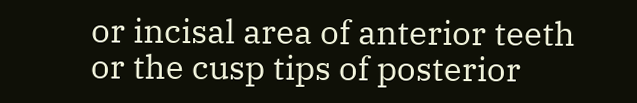or incisal area of anterior teeth or the cusp tips of posterior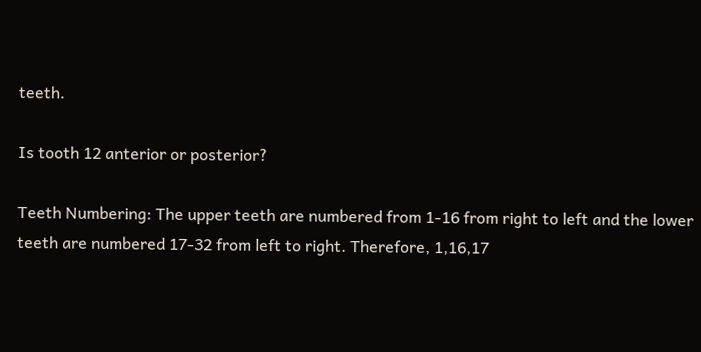teeth.

Is tooth 12 anterior or posterior?

Teeth Numbering: The upper teeth are numbered from 1-16 from right to left and the lower teeth are numbered 17-32 from left to right. Therefore, 1,16,17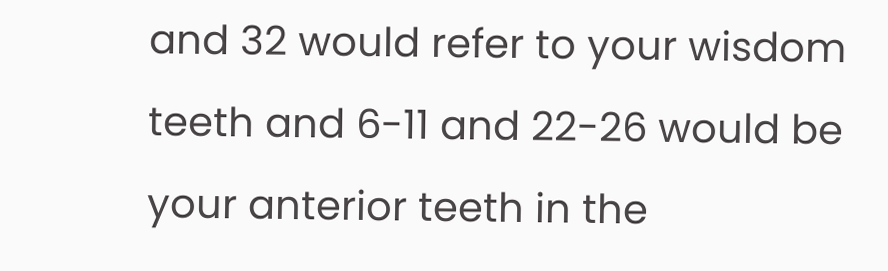and 32 would refer to your wisdom teeth and 6-11 and 22-26 would be your anterior teeth in the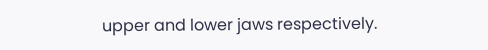upper and lower jaws respectively.